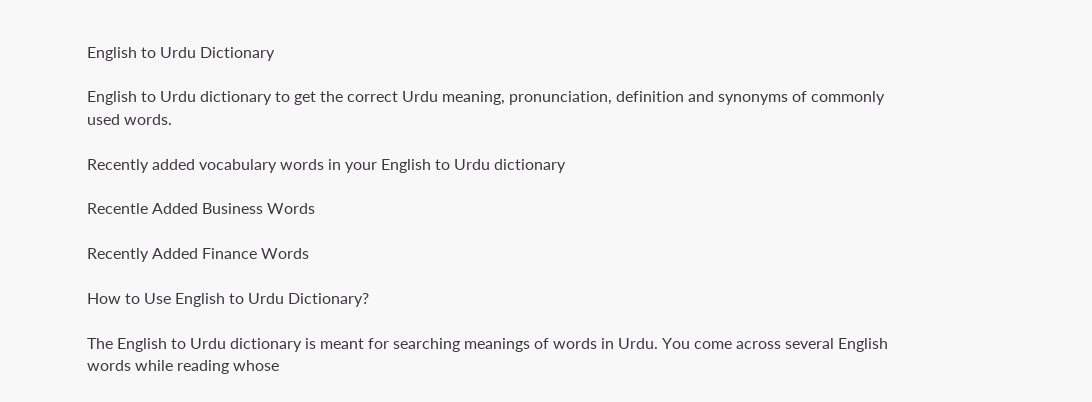English to Urdu Dictionary

English to Urdu dictionary to get the correct Urdu meaning, pronunciation, definition and synonyms of commonly used words.

Recently added vocabulary words in your English to Urdu dictionary

Recentle Added Business Words

Recently Added Finance Words

How to Use English to Urdu Dictionary?

The English to Urdu dictionary is meant for searching meanings of words in Urdu. You come across several English words while reading whose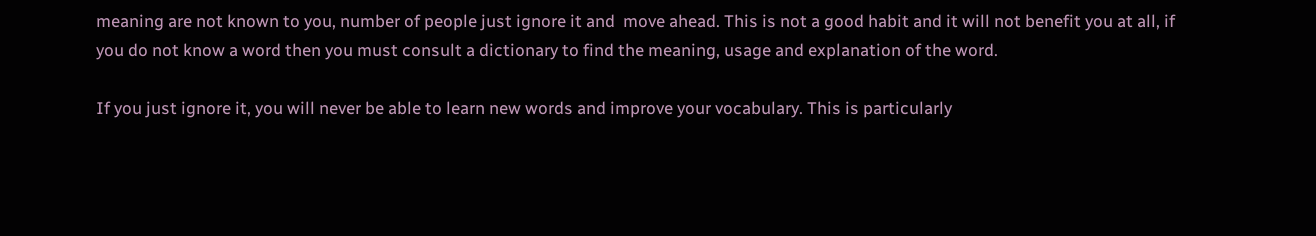meaning are not known to you, number of people just ignore it and  move ahead. This is not a good habit and it will not benefit you at all, if you do not know a word then you must consult a dictionary to find the meaning, usage and explanation of the word.

If you just ignore it, you will never be able to learn new words and improve your vocabulary. This is particularly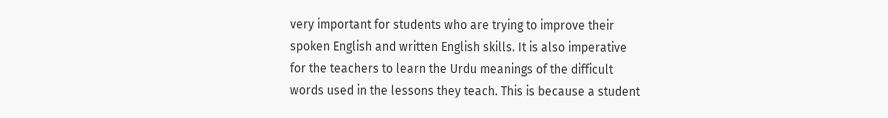very important for students who are trying to improve their spoken English and written English skills. It is also imperative for the teachers to learn the Urdu meanings of the difficult words used in the lessons they teach. This is because a student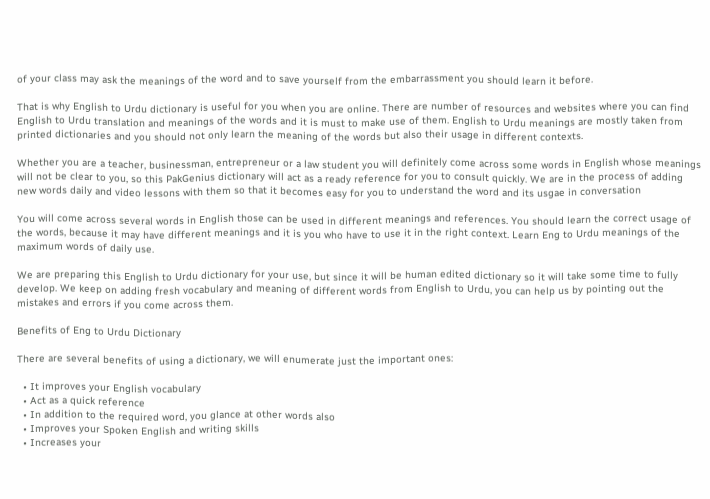of your class may ask the meanings of the word and to save yourself from the embarrassment you should learn it before.

That is why English to Urdu dictionary is useful for you when you are online. There are number of resources and websites where you can find English to Urdu translation and meanings of the words and it is must to make use of them. English to Urdu meanings are mostly taken from printed dictionaries and you should not only learn the meaning of the words but also their usage in different contexts.

Whether you are a teacher, businessman, entrepreneur or a law student you will definitely come across some words in English whose meanings will not be clear to you, so this PakGenius dictionary will act as a ready reference for you to consult quickly. We are in the process of adding new words daily and video lessons with them so that it becomes easy for you to understand the word and its usgae in conversation

You will come across several words in English those can be used in different meanings and references. You should learn the correct usage of the words, because it may have different meanings and it is you who have to use it in the right context. Learn Eng to Urdu meanings of the maximum words of daily use.

We are preparing this English to Urdu dictionary for your use, but since it will be human edited dictionary so it will take some time to fully develop. We keep on adding fresh vocabulary and meaning of different words from English to Urdu, you can help us by pointing out the mistakes and errors if you come across them.

Benefits of Eng to Urdu Dictionary

There are several benefits of using a dictionary, we will enumerate just the important ones:

  • It improves your English vocabulary
  • Act as a quick reference
  • In addition to the required word, you glance at other words also
  • Improves your Spoken English and writing skills
  • Increases your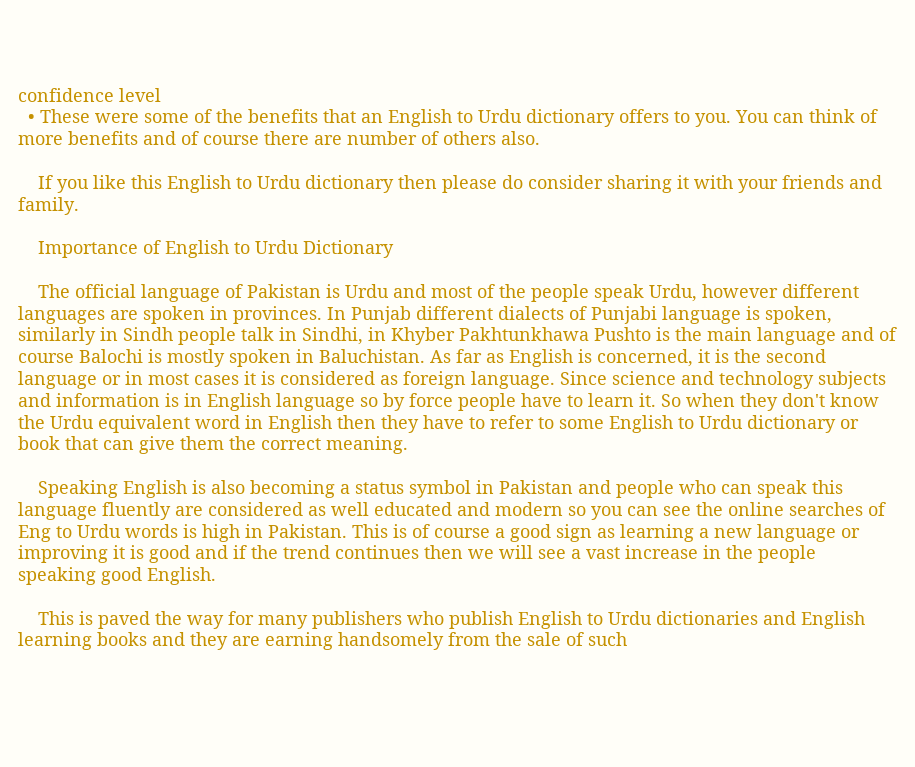confidence level
  • These were some of the benefits that an English to Urdu dictionary offers to you. You can think of more benefits and of course there are number of others also.

    If you like this English to Urdu dictionary then please do consider sharing it with your friends and family.

    Importance of English to Urdu Dictionary

    The official language of Pakistan is Urdu and most of the people speak Urdu, however different languages are spoken in provinces. In Punjab different dialects of Punjabi language is spoken, similarly in Sindh people talk in Sindhi, in Khyber Pakhtunkhawa Pushto is the main language and of course Balochi is mostly spoken in Baluchistan. As far as English is concerned, it is the second language or in most cases it is considered as foreign language. Since science and technology subjects and information is in English language so by force people have to learn it. So when they don't know the Urdu equivalent word in English then they have to refer to some English to Urdu dictionary or book that can give them the correct meaning.

    Speaking English is also becoming a status symbol in Pakistan and people who can speak this language fluently are considered as well educated and modern so you can see the online searches of Eng to Urdu words is high in Pakistan. This is of course a good sign as learning a new language or improving it is good and if the trend continues then we will see a vast increase in the people speaking good English.

    This is paved the way for many publishers who publish English to Urdu dictionaries and English learning books and they are earning handsomely from the sale of such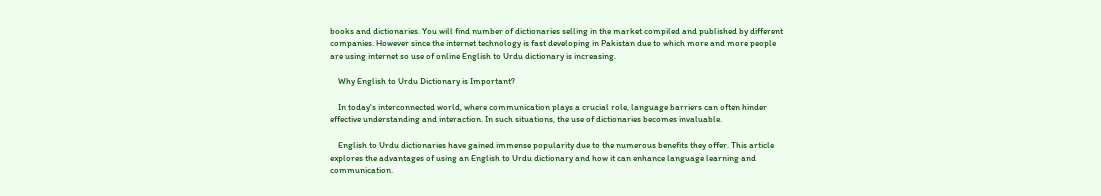books and dictionaries. You will find number of dictionaries selling in the market compiled and published by different companies. However since the internet technology is fast developing in Pakistan due to which more and more people are using internet so use of online English to Urdu dictionary is increasing.

    Why English to Urdu Dictionary is Important?

    In today's interconnected world, where communication plays a crucial role, language barriers can often hinder effective understanding and interaction. In such situations, the use of dictionaries becomes invaluable.

    English to Urdu dictionaries have gained immense popularity due to the numerous benefits they offer. This article explores the advantages of using an English to Urdu dictionary and how it can enhance language learning and communication.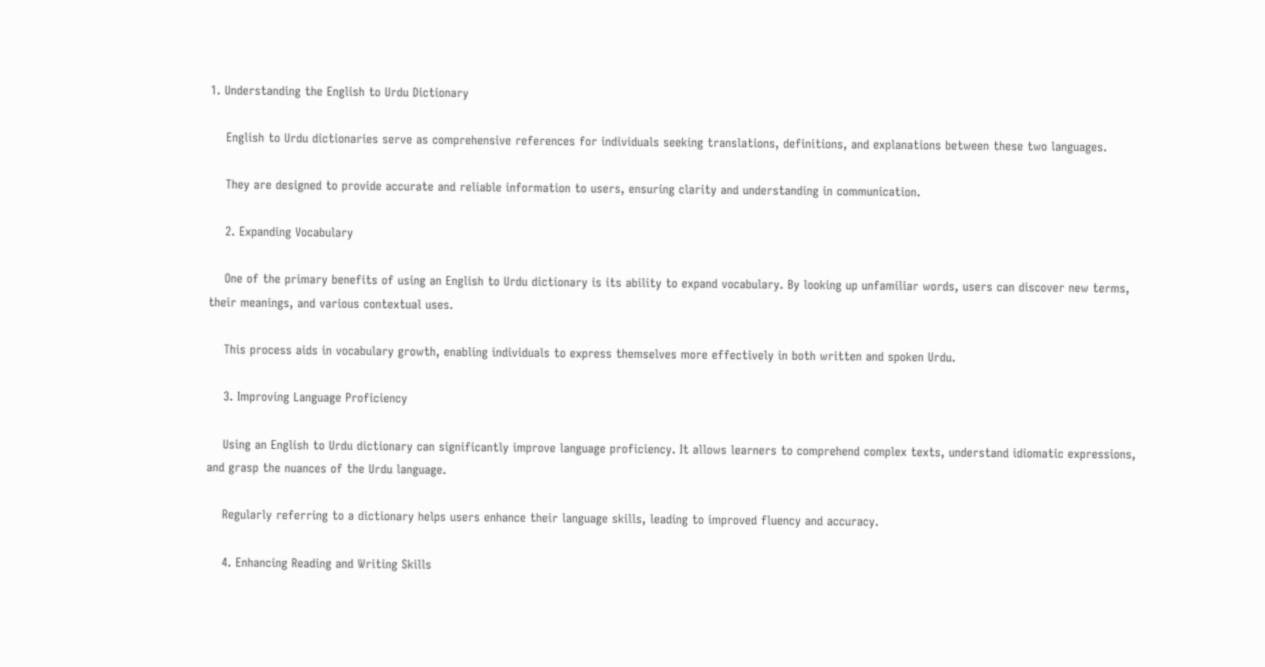1. Understanding the English to Urdu Dictionary

    English to Urdu dictionaries serve as comprehensive references for individuals seeking translations, definitions, and explanations between these two languages.

    They are designed to provide accurate and reliable information to users, ensuring clarity and understanding in communication.

    2. Expanding Vocabulary

    One of the primary benefits of using an English to Urdu dictionary is its ability to expand vocabulary. By looking up unfamiliar words, users can discover new terms, their meanings, and various contextual uses.

    This process aids in vocabulary growth, enabling individuals to express themselves more effectively in both written and spoken Urdu.

    3. Improving Language Proficiency

    Using an English to Urdu dictionary can significantly improve language proficiency. It allows learners to comprehend complex texts, understand idiomatic expressions, and grasp the nuances of the Urdu language.

    Regularly referring to a dictionary helps users enhance their language skills, leading to improved fluency and accuracy.

    4. Enhancing Reading and Writing Skills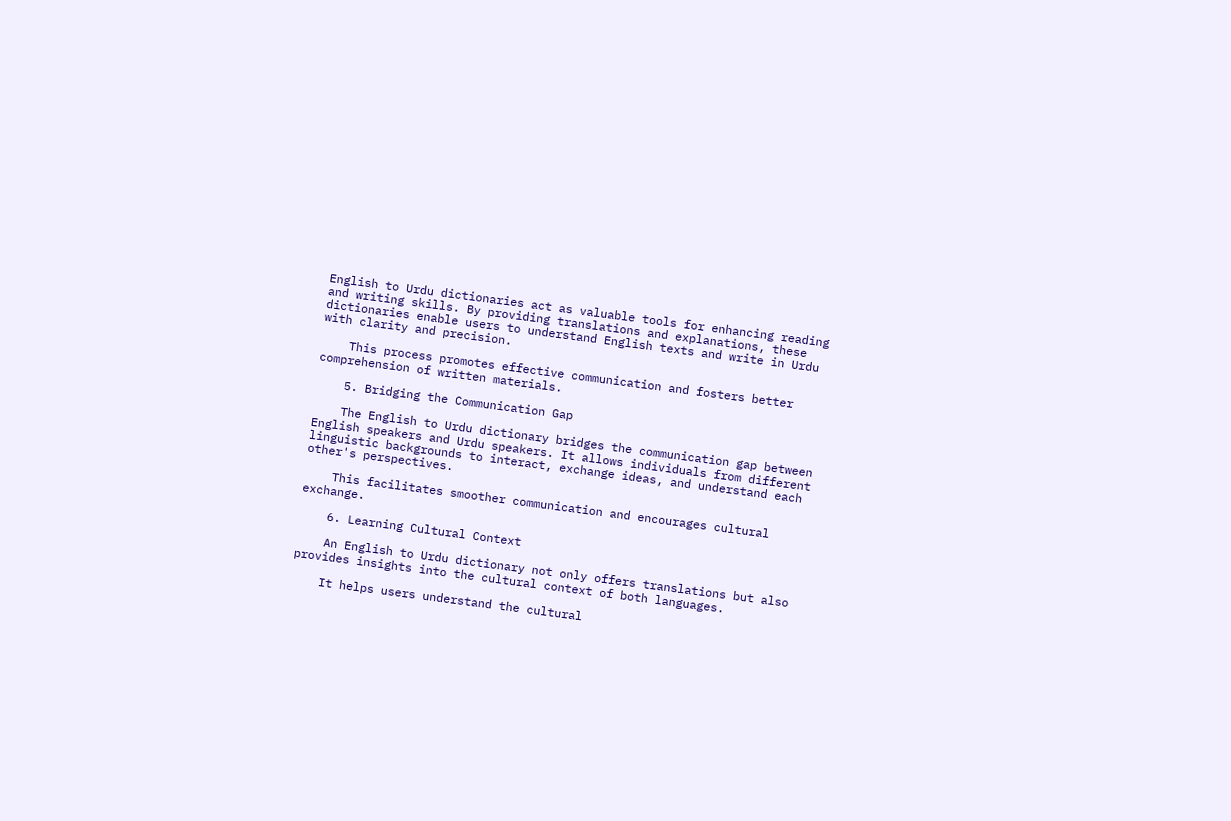English to Urdu dictionaries act as valuable tools for enhancing reading and writing skills. By providing translations and explanations, these dictionaries enable users to understand English texts and write in Urdu with clarity and precision.

    This process promotes effective communication and fosters better comprehension of written materials.

    5. Bridging the Communication Gap

    The English to Urdu dictionary bridges the communication gap between English speakers and Urdu speakers. It allows individuals from different linguistic backgrounds to interact, exchange ideas, and understand each other's perspectives.

    This facilitates smoother communication and encourages cultural exchange.

    6. Learning Cultural Context

    An English to Urdu dictionary not only offers translations but also provides insights into the cultural context of both languages.

    It helps users understand the cultural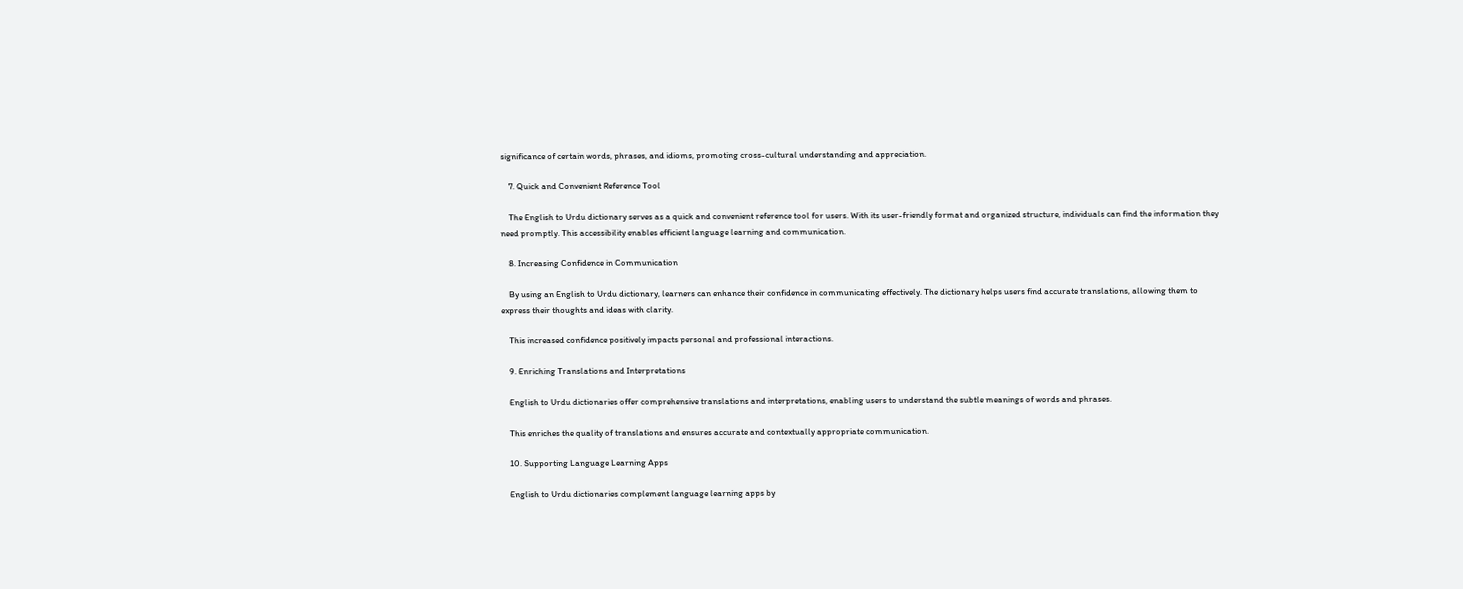significance of certain words, phrases, and idioms, promoting cross-cultural understanding and appreciation.

    7. Quick and Convenient Reference Tool

    The English to Urdu dictionary serves as a quick and convenient reference tool for users. With its user-friendly format and organized structure, individuals can find the information they need promptly. This accessibility enables efficient language learning and communication.

    8. Increasing Confidence in Communication

    By using an English to Urdu dictionary, learners can enhance their confidence in communicating effectively. The dictionary helps users find accurate translations, allowing them to express their thoughts and ideas with clarity.

    This increased confidence positively impacts personal and professional interactions.

    9. Enriching Translations and Interpretations

    English to Urdu dictionaries offer comprehensive translations and interpretations, enabling users to understand the subtle meanings of words and phrases.

    This enriches the quality of translations and ensures accurate and contextually appropriate communication.

    10. Supporting Language Learning Apps

    English to Urdu dictionaries complement language learning apps by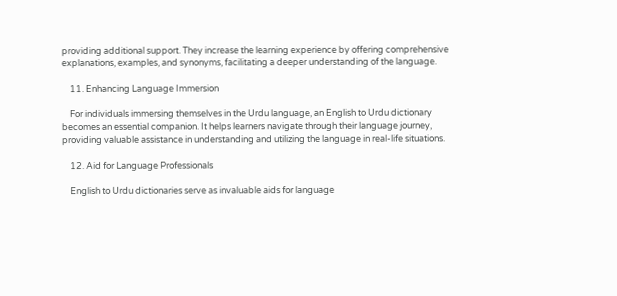providing additional support. They increase the learning experience by offering comprehensive explanations, examples, and synonyms, facilitating a deeper understanding of the language.

    11. Enhancing Language Immersion

    For individuals immersing themselves in the Urdu language, an English to Urdu dictionary becomes an essential companion. It helps learners navigate through their language journey, providing valuable assistance in understanding and utilizing the language in real-life situations.

    12. Aid for Language Professionals

    English to Urdu dictionaries serve as invaluable aids for language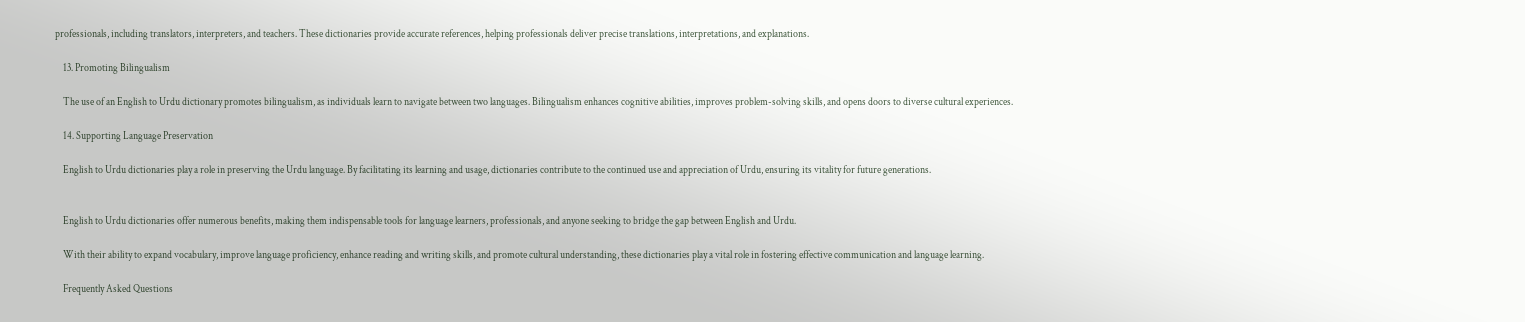professionals, including translators, interpreters, and teachers. These dictionaries provide accurate references, helping professionals deliver precise translations, interpretations, and explanations.

    13. Promoting Bilingualism

    The use of an English to Urdu dictionary promotes bilingualism, as individuals learn to navigate between two languages. Bilingualism enhances cognitive abilities, improves problem-solving skills, and opens doors to diverse cultural experiences.

    14. Supporting Language Preservation

    English to Urdu dictionaries play a role in preserving the Urdu language. By facilitating its learning and usage, dictionaries contribute to the continued use and appreciation of Urdu, ensuring its vitality for future generations.


    English to Urdu dictionaries offer numerous benefits, making them indispensable tools for language learners, professionals, and anyone seeking to bridge the gap between English and Urdu.

    With their ability to expand vocabulary, improve language proficiency, enhance reading and writing skills, and promote cultural understanding, these dictionaries play a vital role in fostering effective communication and language learning.

    Frequently Asked Questions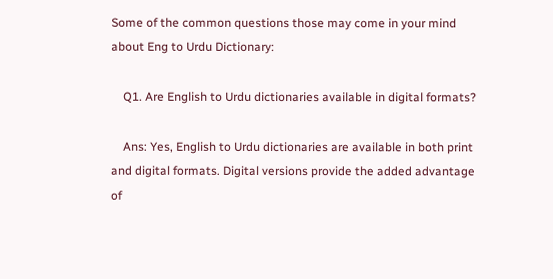Some of the common questions those may come in your mind about Eng to Urdu Dictionary:

    Q1. Are English to Urdu dictionaries available in digital formats?

    Ans: Yes, English to Urdu dictionaries are available in both print and digital formats. Digital versions provide the added advantage of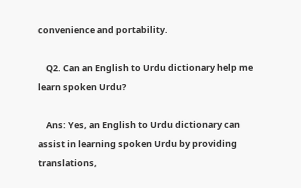convenience and portability.

    Q2. Can an English to Urdu dictionary help me learn spoken Urdu?

    Ans: Yes, an English to Urdu dictionary can assist in learning spoken Urdu by providing translations,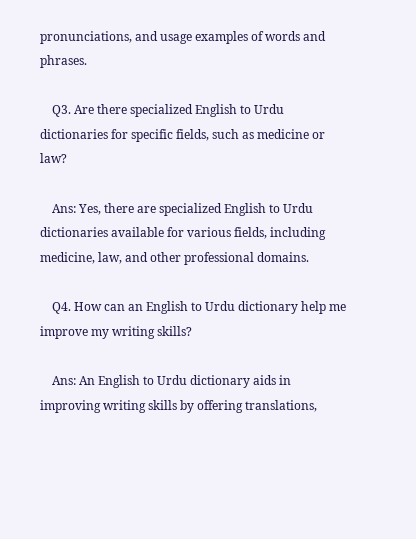pronunciations, and usage examples of words and phrases.

    Q3. Are there specialized English to Urdu dictionaries for specific fields, such as medicine or law?

    Ans: Yes, there are specialized English to Urdu dictionaries available for various fields, including medicine, law, and other professional domains.

    Q4. How can an English to Urdu dictionary help me improve my writing skills?

    Ans: An English to Urdu dictionary aids in improving writing skills by offering translations,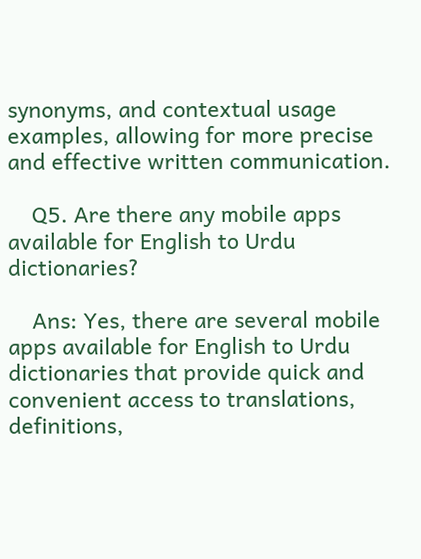synonyms, and contextual usage examples, allowing for more precise and effective written communication.

    Q5. Are there any mobile apps available for English to Urdu dictionaries?

    Ans: Yes, there are several mobile apps available for English to Urdu dictionaries that provide quick and convenient access to translations, definitions,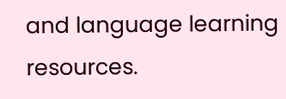and language learning resources.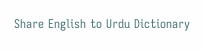Share English to Urdu Dictionary